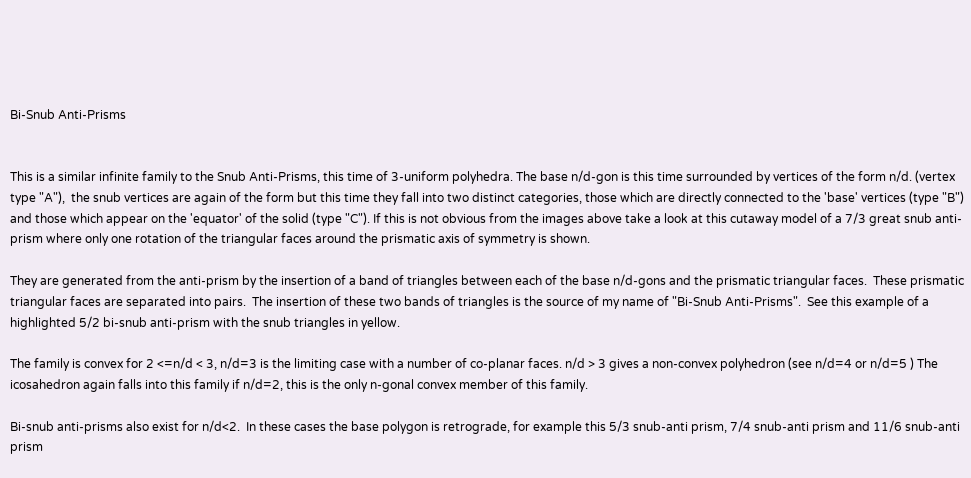Bi-Snub Anti-Prisms


This is a similar infinite family to the Snub Anti-Prisms, this time of 3-uniform polyhedra. The base n/d-gon is this time surrounded by vertices of the form n/d. (vertex type "A"),  the snub vertices are again of the form but this time they fall into two distinct categories, those which are directly connected to the 'base' vertices (type "B") and those which appear on the 'equator' of the solid (type "C"). If this is not obvious from the images above take a look at this cutaway model of a 7/3 great snub anti-prism where only one rotation of the triangular faces around the prismatic axis of symmetry is shown.

They are generated from the anti-prism by the insertion of a band of triangles between each of the base n/d-gons and the prismatic triangular faces.  These prismatic triangular faces are separated into pairs.  The insertion of these two bands of triangles is the source of my name of "Bi-Snub Anti-Prisms".  See this example of a highlighted 5/2 bi-snub anti-prism with the snub triangles in yellow.

The family is convex for 2 <=n/d < 3, n/d=3 is the limiting case with a number of co-planar faces. n/d > 3 gives a non-convex polyhedron (see n/d=4 or n/d=5 ) The icosahedron again falls into this family if n/d=2, this is the only n-gonal convex member of this family.

Bi-snub anti-prisms also exist for n/d<2.  In these cases the base polygon is retrograde, for example this 5/3 snub-anti prism, 7/4 snub-anti prism and 11/6 snub-anti prism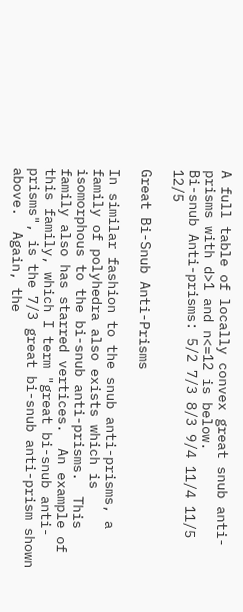A full table of locally convex great snub anti-prisms with d>1 and n<=12 is below.
Bi-snub Anti-prisms: 5/2 7/3 8/3 9/4 11/4 11/5 12/5

Great Bi-Snub Anti-Prisms

In similar fashion to the snub anti-prisms, a family of polyhedra also exists which is isomorphous to the bi-snub anti-prisms.  This family also has starred vertices.  An example of this family, which I term "great bi-snub anti-prisms", is the 7/3 great bi-snub anti-prism shown above.  Again, the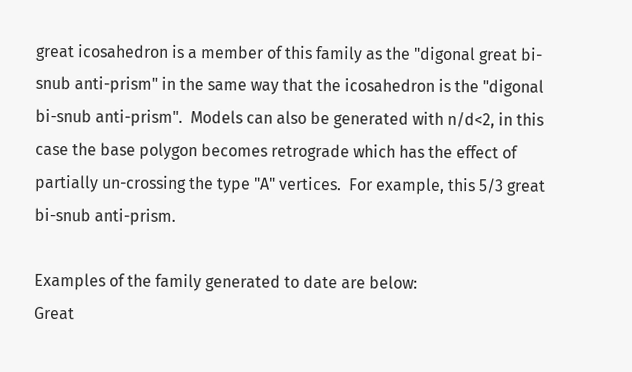great icosahedron is a member of this family as the "digonal great bi-snub anti-prism" in the same way that the icosahedron is the "digonal bi-snub anti-prism".  Models can also be generated with n/d<2, in this case the base polygon becomes retrograde which has the effect of partially un-crossing the type "A" vertices.  For example, this 5/3 great bi-snub anti-prism.

Examples of the family generated to date are below:
Great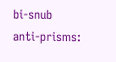bi-snub anti-prisms: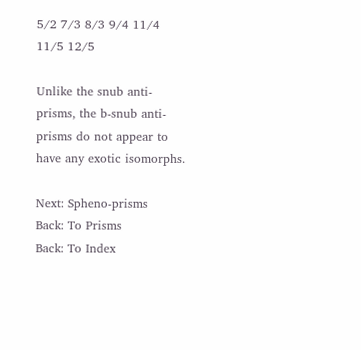5/2 7/3 8/3 9/4 11/4 11/5 12/5

Unlike the snub anti-prisms, the b-snub anti-prisms do not appear to have any exotic isomorphs.

Next: Spheno-prisms
Back: To Prisms
Back: To Index